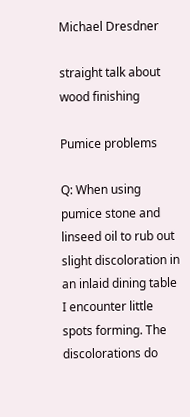Michael Dresdner

straight talk about wood finishing

Pumice problems

Q: When using pumice stone and linseed oil to rub out slight discoloration in an inlaid dining table I encounter little spots forming. The discolorations do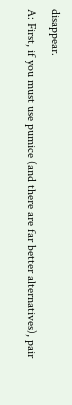disappear.
A: First, if you must use pumice (and there are far better alternatives), pair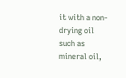it with a non-drying oil such as mineral oil,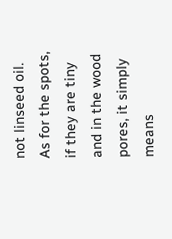not linseed oil. As for the spots, if they are tiny and in the wood pores, it simply means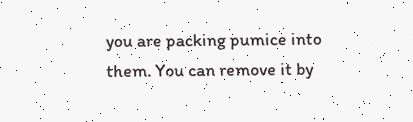you are packing pumice into them. You can remove it by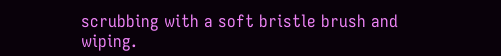scrubbing with a soft bristle brush and wiping.